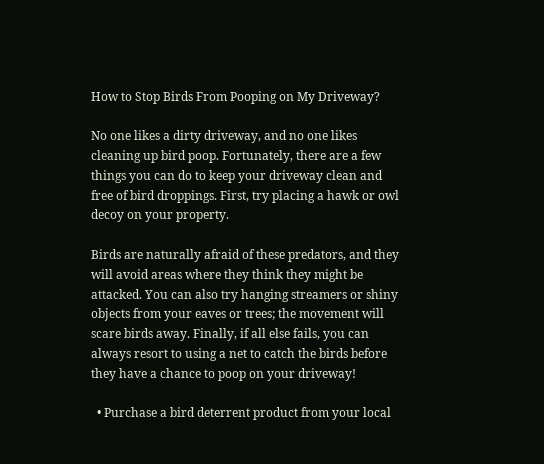How to Stop Birds From Pooping on My Driveway?

No one likes a dirty driveway, and no one likes cleaning up bird poop. Fortunately, there are a few things you can do to keep your driveway clean and free of bird droppings. First, try placing a hawk or owl decoy on your property.

Birds are naturally afraid of these predators, and they will avoid areas where they think they might be attacked. You can also try hanging streamers or shiny objects from your eaves or trees; the movement will scare birds away. Finally, if all else fails, you can always resort to using a net to catch the birds before they have a chance to poop on your driveway!

  • Purchase a bird deterrent product from your local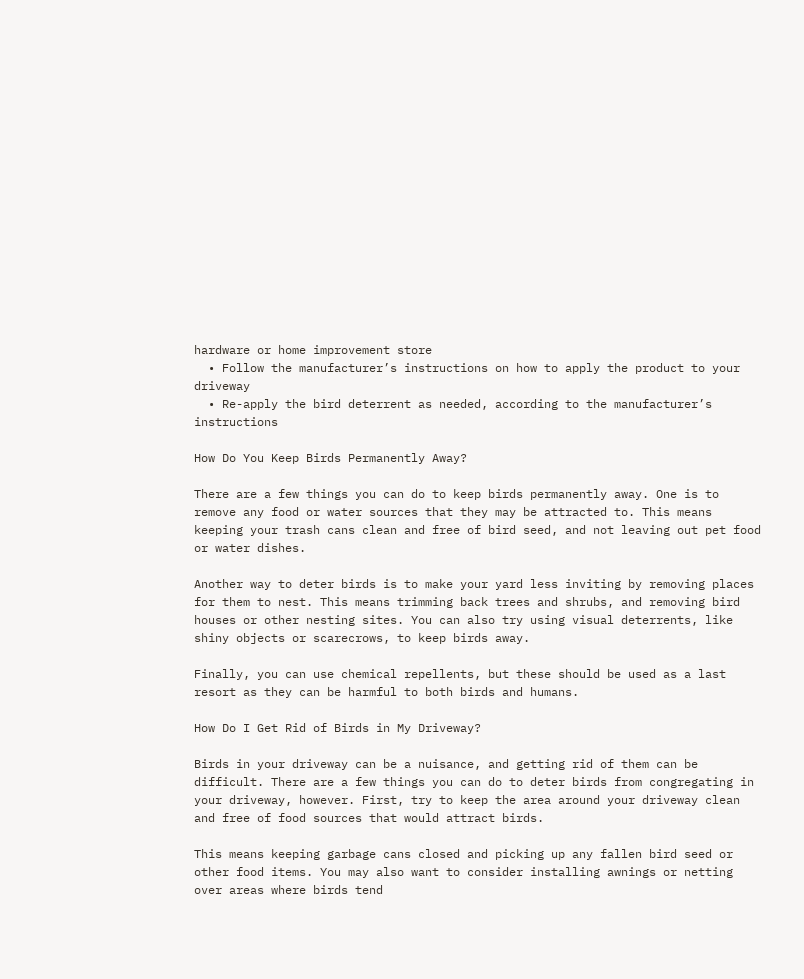hardware or home improvement store
  • Follow the manufacturer’s instructions on how to apply the product to your driveway
  • Re-apply the bird deterrent as needed, according to the manufacturer’s instructions

How Do You Keep Birds Permanently Away?

There are a few things you can do to keep birds permanently away. One is to remove any food or water sources that they may be attracted to. This means keeping your trash cans clean and free of bird seed, and not leaving out pet food or water dishes.

Another way to deter birds is to make your yard less inviting by removing places for them to nest. This means trimming back trees and shrubs, and removing bird houses or other nesting sites. You can also try using visual deterrents, like shiny objects or scarecrows, to keep birds away.

Finally, you can use chemical repellents, but these should be used as a last resort as they can be harmful to both birds and humans.

How Do I Get Rid of Birds in My Driveway?

Birds in your driveway can be a nuisance, and getting rid of them can be difficult. There are a few things you can do to deter birds from congregating in your driveway, however. First, try to keep the area around your driveway clean and free of food sources that would attract birds.

This means keeping garbage cans closed and picking up any fallen bird seed or other food items. You may also want to consider installing awnings or netting over areas where birds tend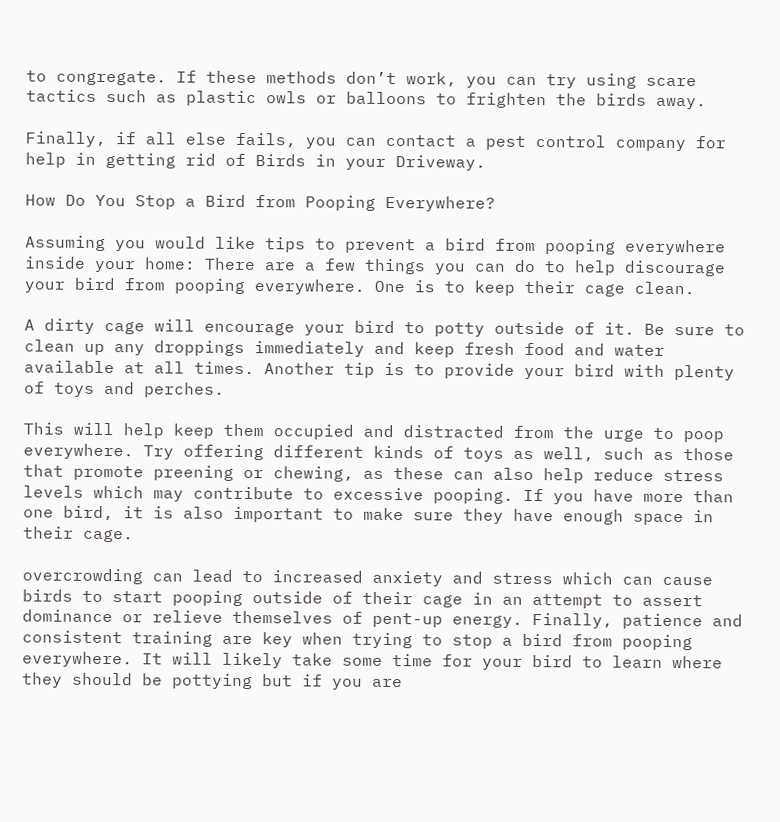to congregate. If these methods don’t work, you can try using scare tactics such as plastic owls or balloons to frighten the birds away.

Finally, if all else fails, you can contact a pest control company for help in getting rid of Birds in your Driveway.

How Do You Stop a Bird from Pooping Everywhere?

Assuming you would like tips to prevent a bird from pooping everywhere inside your home: There are a few things you can do to help discourage your bird from pooping everywhere. One is to keep their cage clean.

A dirty cage will encourage your bird to potty outside of it. Be sure to clean up any droppings immediately and keep fresh food and water available at all times. Another tip is to provide your bird with plenty of toys and perches.

This will help keep them occupied and distracted from the urge to poop everywhere. Try offering different kinds of toys as well, such as those that promote preening or chewing, as these can also help reduce stress levels which may contribute to excessive pooping. If you have more than one bird, it is also important to make sure they have enough space in their cage.

overcrowding can lead to increased anxiety and stress which can cause birds to start pooping outside of their cage in an attempt to assert dominance or relieve themselves of pent-up energy. Finally, patience and consistent training are key when trying to stop a bird from pooping everywhere. It will likely take some time for your bird to learn where they should be pottying but if you are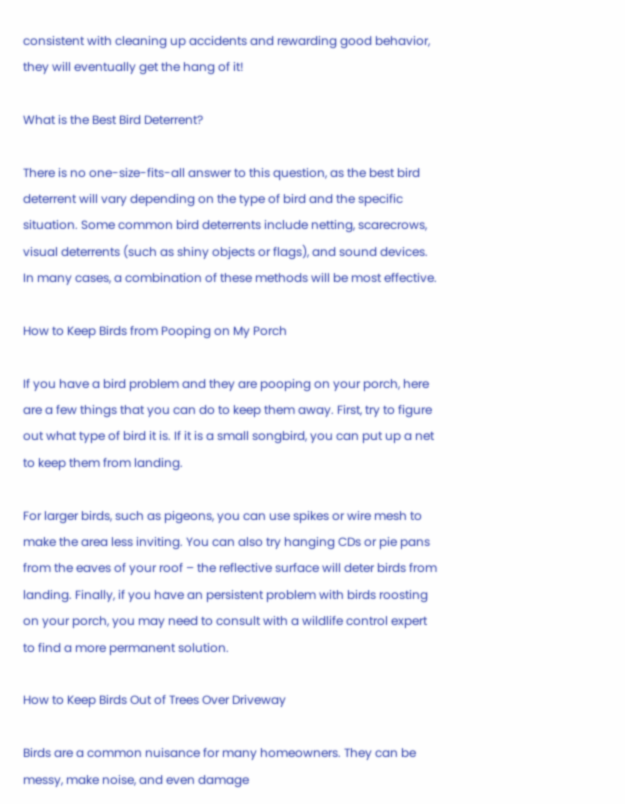consistent with cleaning up accidents and rewarding good behavior, they will eventually get the hang of it!

What is the Best Bird Deterrent?

There is no one-size-fits-all answer to this question, as the best bird deterrent will vary depending on the type of bird and the specific situation. Some common bird deterrents include netting, scarecrows, visual deterrents (such as shiny objects or flags), and sound devices. In many cases, a combination of these methods will be most effective.

How to Keep Birds from Pooping on My Porch

If you have a bird problem and they are pooping on your porch, here are a few things that you can do to keep them away. First, try to figure out what type of bird it is. If it is a small songbird, you can put up a net to keep them from landing.

For larger birds, such as pigeons, you can use spikes or wire mesh to make the area less inviting. You can also try hanging CDs or pie pans from the eaves of your roof – the reflective surface will deter birds from landing. Finally, if you have an persistent problem with birds roosting on your porch, you may need to consult with a wildlife control expert to find a more permanent solution.

How to Keep Birds Out of Trees Over Driveway

Birds are a common nuisance for many homeowners. They can be messy, make noise, and even damage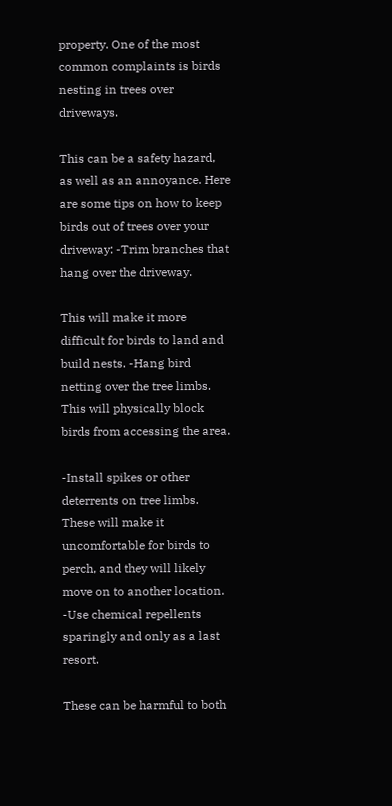property. One of the most common complaints is birds nesting in trees over driveways.

This can be a safety hazard, as well as an annoyance. Here are some tips on how to keep birds out of trees over your driveway: -Trim branches that hang over the driveway.

This will make it more difficult for birds to land and build nests. -Hang bird netting over the tree limbs. This will physically block birds from accessing the area.

-Install spikes or other deterrents on tree limbs. These will make it uncomfortable for birds to perch, and they will likely move on to another location. -Use chemical repellents sparingly and only as a last resort.

These can be harmful to both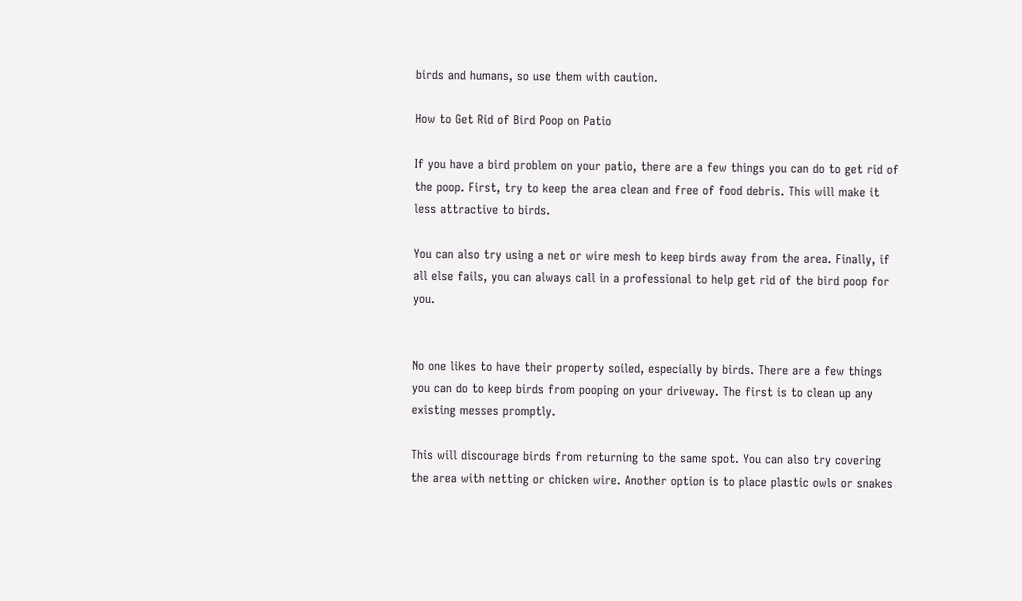birds and humans, so use them with caution.

How to Get Rid of Bird Poop on Patio

If you have a bird problem on your patio, there are a few things you can do to get rid of the poop. First, try to keep the area clean and free of food debris. This will make it less attractive to birds.

You can also try using a net or wire mesh to keep birds away from the area. Finally, if all else fails, you can always call in a professional to help get rid of the bird poop for you.


No one likes to have their property soiled, especially by birds. There are a few things you can do to keep birds from pooping on your driveway. The first is to clean up any existing messes promptly.

This will discourage birds from returning to the same spot. You can also try covering the area with netting or chicken wire. Another option is to place plastic owls or snakes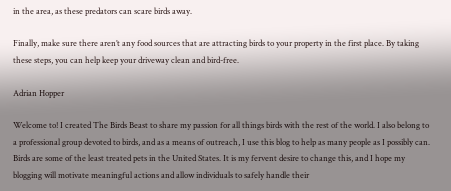in the area, as these predators can scare birds away.

Finally, make sure there aren’t any food sources that are attracting birds to your property in the first place. By taking these steps, you can help keep your driveway clean and bird-free.

Adrian Hopper

Welcome to! I created The Birds Beast to share my passion for all things birds with the rest of the world. I also belong to a professional group devoted to birds, and as a means of outreach, I use this blog to help as many people as I possibly can. Birds are some of the least treated pets in the United States. It is my fervent desire to change this, and I hope my blogging will motivate meaningful actions and allow individuals to safely handle their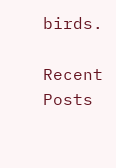birds.

Recent Posts